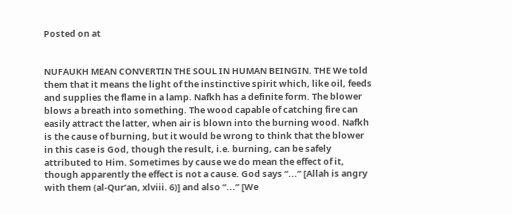Posted on at


NUFAUKH MEAN CONVERTIN THE SOUL IN HUMAN BEINGIN. THE We told them that it means the light of the instinctive spirit which, like oil, feeds and supplies the flame in a lamp. Nafkh has a definite form. The blower blows a breath into something. The wood capable of catching fire can easily attract the latter, when air is blown into the burning wood. Nafkh is the cause of burning, but it would be wrong to think that the blower in this case is God, though the result, i.e. burning, can be safely attributed to Him. Sometimes by cause we do mean the effect of it, though apparently the effect is not a cause. God says “...” [Allah is angry with them (al-Qur’an, xlviii. 6)] and also “...” [We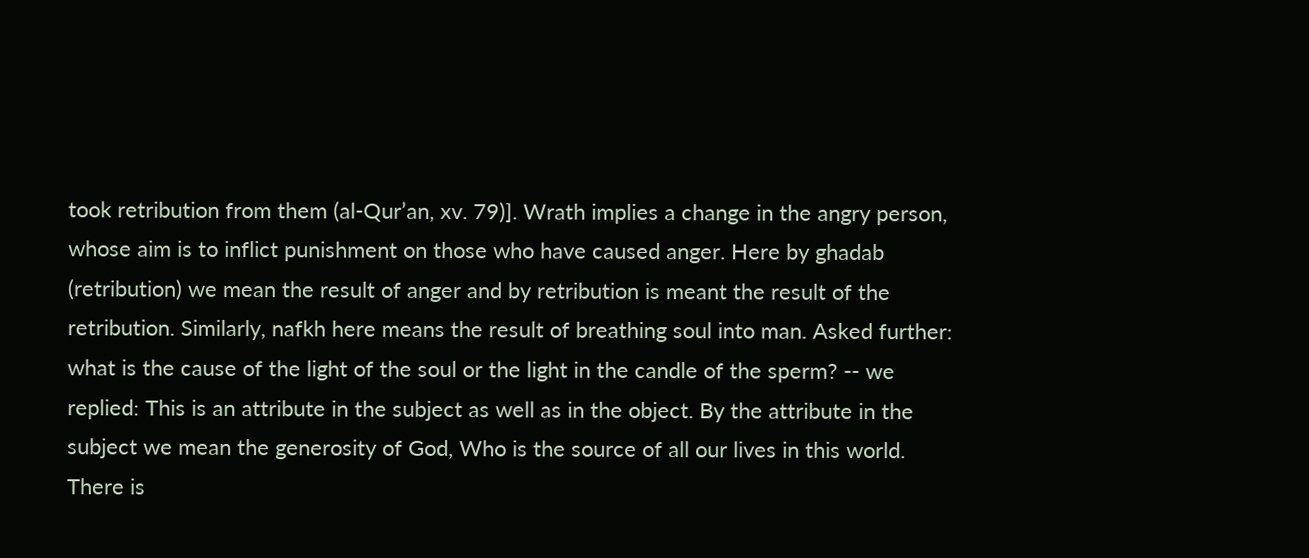took retribution from them (al-Qur’an, xv. 79)]. Wrath implies a change in the angry person, whose aim is to inflict punishment on those who have caused anger. Here by ghadab (retribution) we mean the result of anger and by retribution is meant the result of the retribution. Similarly, nafkh here means the result of breathing soul into man. Asked further: what is the cause of the light of the soul or the light in the candle of the sperm? -- we replied: This is an attribute in the subject as well as in the object. By the attribute in the subject we mean the generosity of God, Who is the source of all our lives in this world. There is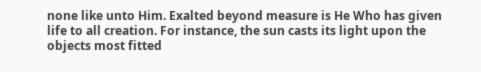none like unto Him. Exalted beyond measure is He Who has given life to all creation. For instance, the sun casts its light upon the objects most fitted